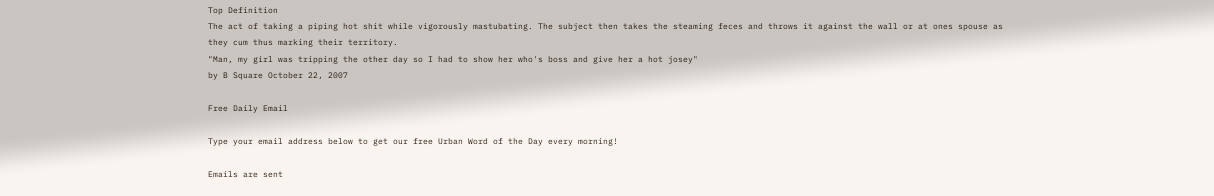Top Definition
The act of taking a piping hot shit while vigorously mastubating. The subject then takes the steaming feces and throws it against the wall or at ones spouse as they cum thus marking their territory.
"Man, my girl was tripping the other day so I had to show her who's boss and give her a hot josey"
by B Square October 22, 2007

Free Daily Email

Type your email address below to get our free Urban Word of the Day every morning!

Emails are sent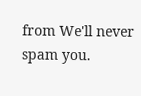from We'll never spam you.